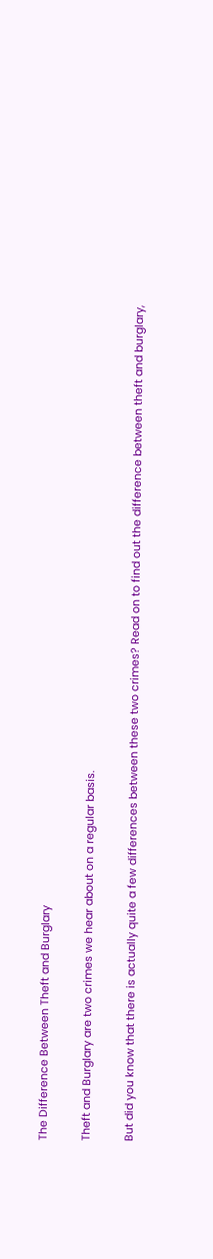The Difference Between Theft and Burglary

Theft and Burglary are two crimes we hear about on a regular basis.

But did you know that there is actually quite a few differences between these two crimes? Read on to find out the difference between theft and burglary,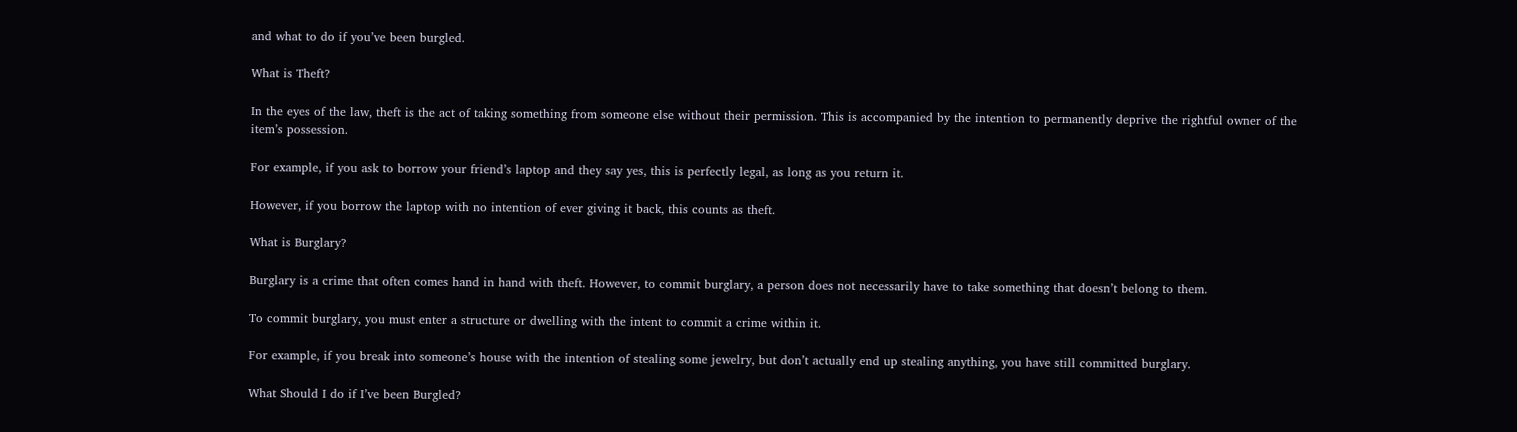and what to do if you’ve been burgled.

What is Theft?

In the eyes of the law, theft is the act of taking something from someone else without their permission. This is accompanied by the intention to permanently deprive the rightful owner of the item’s possession.

For example, if you ask to borrow your friend’s laptop and they say yes, this is perfectly legal, as long as you return it.

However, if you borrow the laptop with no intention of ever giving it back, this counts as theft.

What is Burglary?

Burglary is a crime that often comes hand in hand with theft. However, to commit burglary, a person does not necessarily have to take something that doesn’t belong to them.

To commit burglary, you must enter a structure or dwelling with the intent to commit a crime within it.

For example, if you break into someone’s house with the intention of stealing some jewelry, but don’t actually end up stealing anything, you have still committed burglary.

What Should I do if I’ve been Burgled?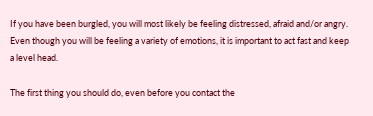If you have been burgled, you will most likely be feeling distressed, afraid and/or angry. Even though you will be feeling a variety of emotions, it is important to act fast and keep a level head.

The first thing you should do, even before you contact the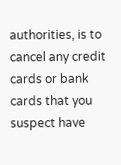authorities, is to cancel any credit cards or bank cards that you suspect have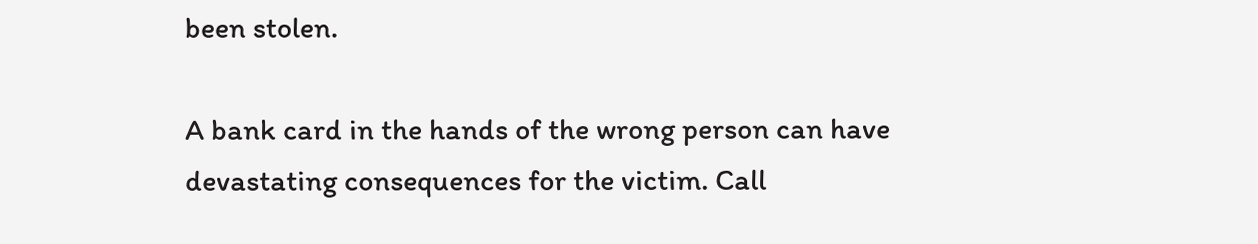been stolen.

A bank card in the hands of the wrong person can have devastating consequences for the victim. Call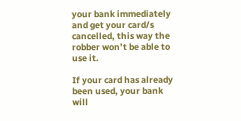your bank immediately and get your card/s cancelled, this way the robber won’t be able to use it.

If your card has already been used, your bank will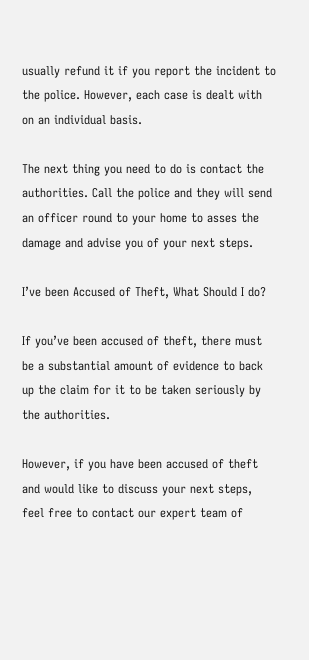usually refund it if you report the incident to the police. However, each case is dealt with on an individual basis.

The next thing you need to do is contact the authorities. Call the police and they will send an officer round to your home to asses the damage and advise you of your next steps.

I’ve been Accused of Theft, What Should I do?

If you’ve been accused of theft, there must be a substantial amount of evidence to back up the claim for it to be taken seriously by the authorities.

However, if you have been accused of theft and would like to discuss your next steps, feel free to contact our expert team of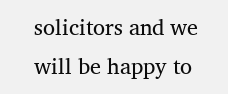solicitors and we will be happy to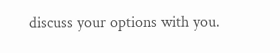discuss your options with you.